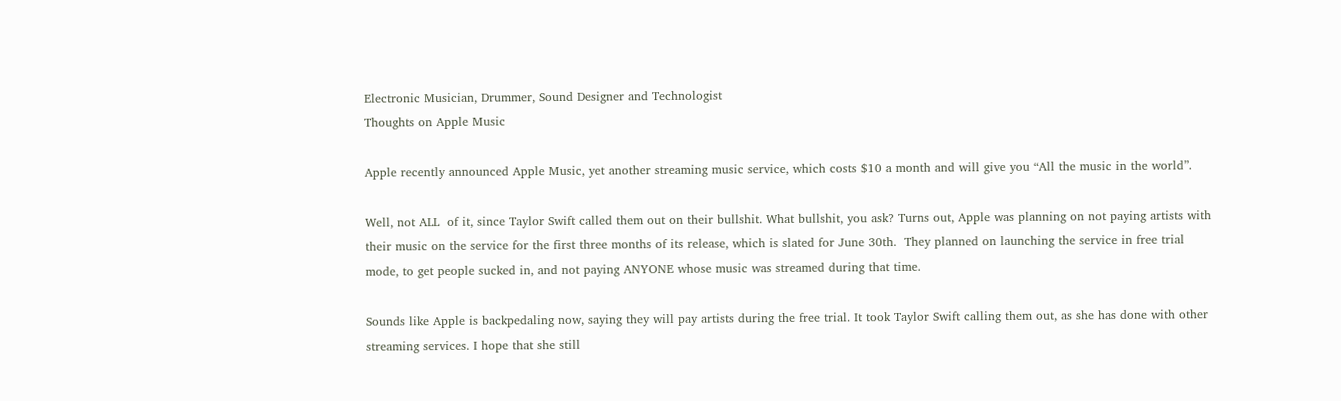Electronic Musician, Drummer, Sound Designer and Technologist
Thoughts on Apple Music

Apple recently announced Apple Music, yet another streaming music service, which costs $10 a month and will give you “All the music in the world”.

Well, not ALL  of it, since Taylor Swift called them out on their bullshit. What bullshit, you ask? Turns out, Apple was planning on not paying artists with their music on the service for the first three months of its release, which is slated for June 30th.  They planned on launching the service in free trial mode, to get people sucked in, and not paying ANYONE whose music was streamed during that time.

Sounds like Apple is backpedaling now, saying they will pay artists during the free trial. It took Taylor Swift calling them out, as she has done with other streaming services. I hope that she still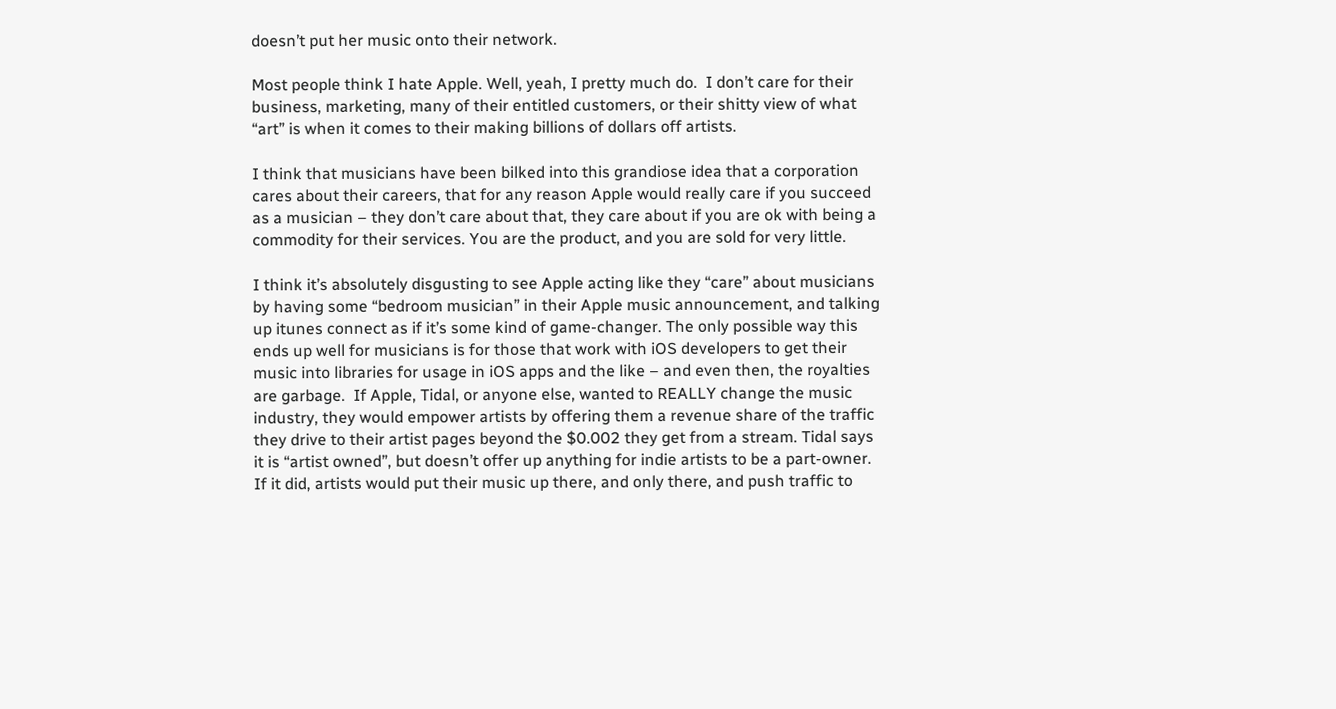doesn’t put her music onto their network.

Most people think I hate Apple. Well, yeah, I pretty much do.  I don’t care for their business, marketing, many of their entitled customers, or their shitty view of what “art” is when it comes to their making billions of dollars off artists.

I think that musicians have been bilked into this grandiose idea that a corporation cares about their careers, that for any reason Apple would really care if you succeed as a musician – they don’t care about that, they care about if you are ok with being a commodity for their services. You are the product, and you are sold for very little.

I think it’s absolutely disgusting to see Apple acting like they “care” about musicians by having some “bedroom musician” in their Apple music announcement, and talking up itunes connect as if it’s some kind of game-changer. The only possible way this ends up well for musicians is for those that work with iOS developers to get their music into libraries for usage in iOS apps and the like – and even then, the royalties are garbage.  If Apple, Tidal, or anyone else, wanted to REALLY change the music industry, they would empower artists by offering them a revenue share of the traffic they drive to their artist pages beyond the $0.002 they get from a stream. Tidal says it is “artist owned”, but doesn’t offer up anything for indie artists to be a part-owner. If it did, artists would put their music up there, and only there, and push traffic to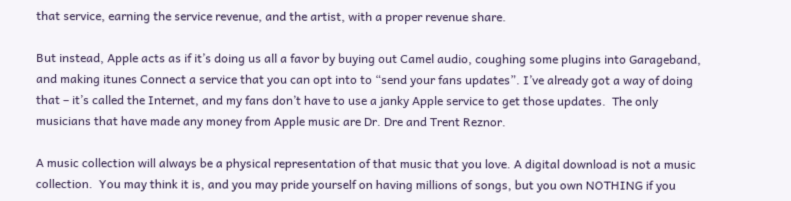that service, earning the service revenue, and the artist, with a proper revenue share.

But instead, Apple acts as if it’s doing us all a favor by buying out Camel audio, coughing some plugins into Garageband, and making itunes Connect a service that you can opt into to “send your fans updates”. I’ve already got a way of doing that – it’s called the Internet, and my fans don’t have to use a janky Apple service to get those updates.  The only musicians that have made any money from Apple music are Dr. Dre and Trent Reznor.

A music collection will always be a physical representation of that music that you love. A digital download is not a music collection.  You may think it is, and you may pride yourself on having millions of songs, but you own NOTHING if you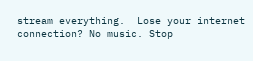stream everything.  Lose your internet connection? No music. Stop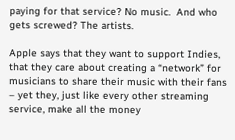paying for that service? No music.  And who gets screwed? The artists.

Apple says that they want to support Indies, that they care about creating a “network” for musicians to share their music with their fans – yet they, just like every other streaming service, make all the money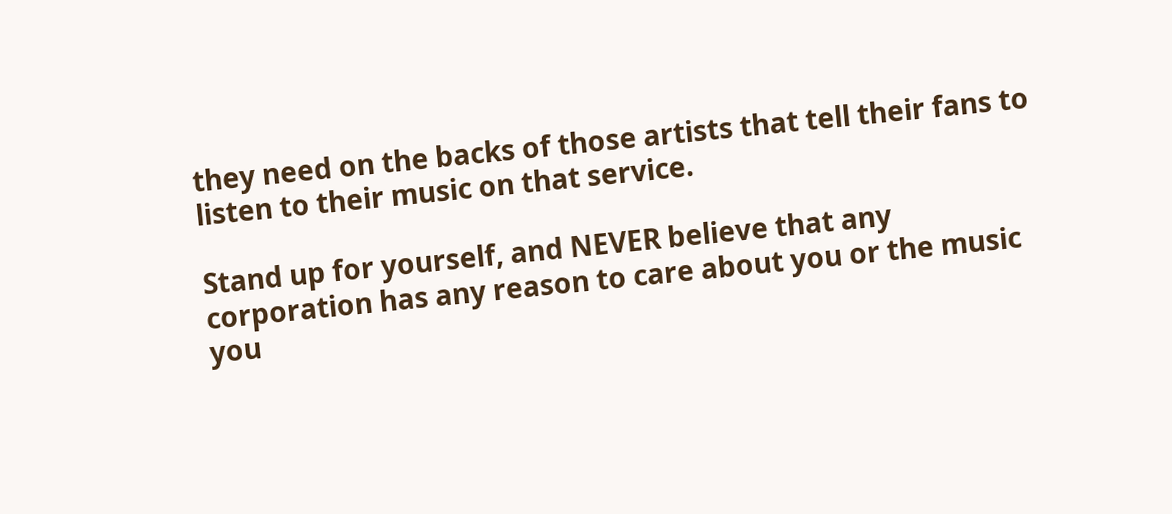they need on the backs of those artists that tell their fans to listen to their music on that service.

Stand up for yourself, and NEVER believe that any corporation has any reason to care about you or the music you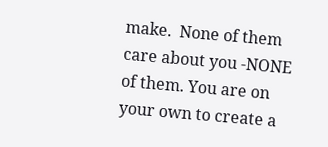make.  None of them care about you -NONE of them. You are on your own to create a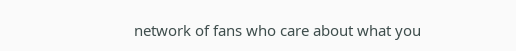network of fans who care about what you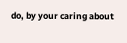do, by your caring about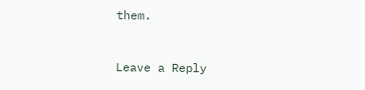them.



Leave a Reply